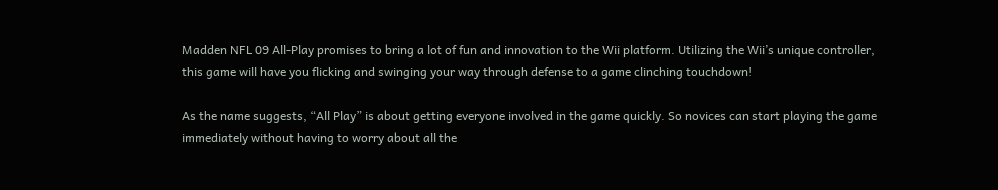Madden NFL 09 All-Play promises to bring a lot of fun and innovation to the Wii platform. Utilizing the Wii’s unique controller, this game will have you flicking and swinging your way through defense to a game clinching touchdown!

As the name suggests, “All Play” is about getting everyone involved in the game quickly. So novices can start playing the game immediately without having to worry about all the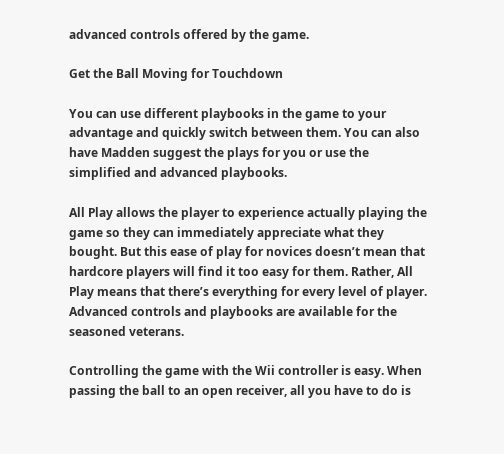advanced controls offered by the game.

Get the Ball Moving for Touchdown

You can use different playbooks in the game to your advantage and quickly switch between them. You can also have Madden suggest the plays for you or use the simplified and advanced playbooks.

All Play allows the player to experience actually playing the game so they can immediately appreciate what they bought. But this ease of play for novices doesn’t mean that hardcore players will find it too easy for them. Rather, All Play means that there’s everything for every level of player. Advanced controls and playbooks are available for the seasoned veterans.

Controlling the game with the Wii controller is easy. When passing the ball to an open receiver, all you have to do is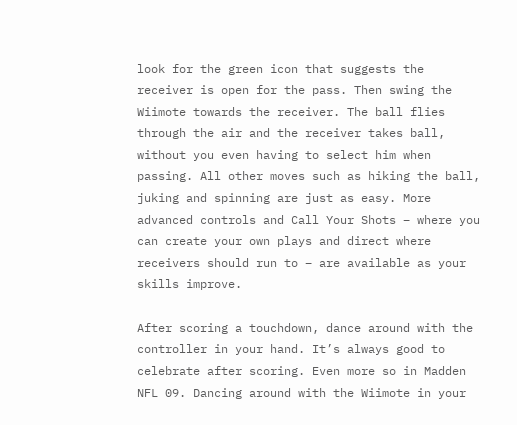look for the green icon that suggests the receiver is open for the pass. Then swing the Wiimote towards the receiver. The ball flies through the air and the receiver takes ball, without you even having to select him when passing. All other moves such as hiking the ball, juking and spinning are just as easy. More advanced controls and Call Your Shots – where you can create your own plays and direct where receivers should run to – are available as your skills improve.

After scoring a touchdown, dance around with the controller in your hand. It’s always good to celebrate after scoring. Even more so in Madden NFL 09. Dancing around with the Wiimote in your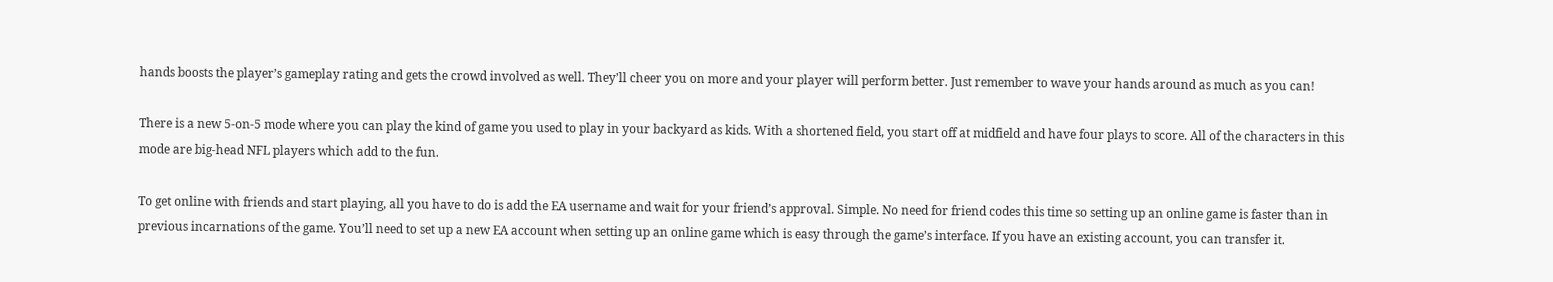hands boosts the player’s gameplay rating and gets the crowd involved as well. They’ll cheer you on more and your player will perform better. Just remember to wave your hands around as much as you can!

There is a new 5-on-5 mode where you can play the kind of game you used to play in your backyard as kids. With a shortened field, you start off at midfield and have four plays to score. All of the characters in this mode are big-head NFL players which add to the fun.

To get online with friends and start playing, all you have to do is add the EA username and wait for your friend’s approval. Simple. No need for friend codes this time so setting up an online game is faster than in previous incarnations of the game. You’ll need to set up a new EA account when setting up an online game which is easy through the game’s interface. If you have an existing account, you can transfer it.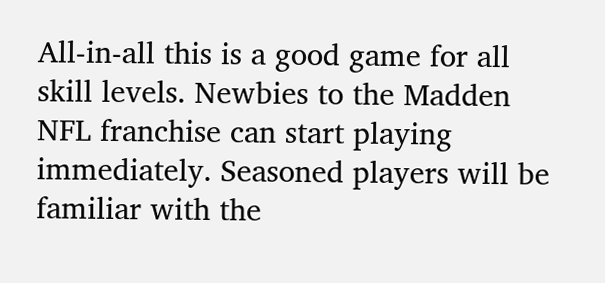All-in-all this is a good game for all skill levels. Newbies to the Madden NFL franchise can start playing immediately. Seasoned players will be familiar with the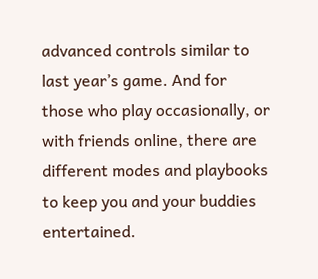advanced controls similar to last year’s game. And for those who play occasionally, or with friends online, there are different modes and playbooks to keep you and your buddies entertained.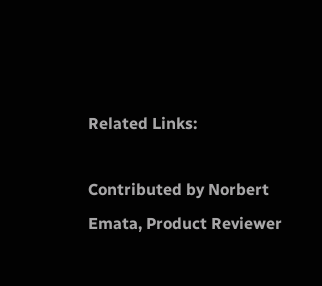Related Links:

Contributed by Norbert Emata, Product Reviewer